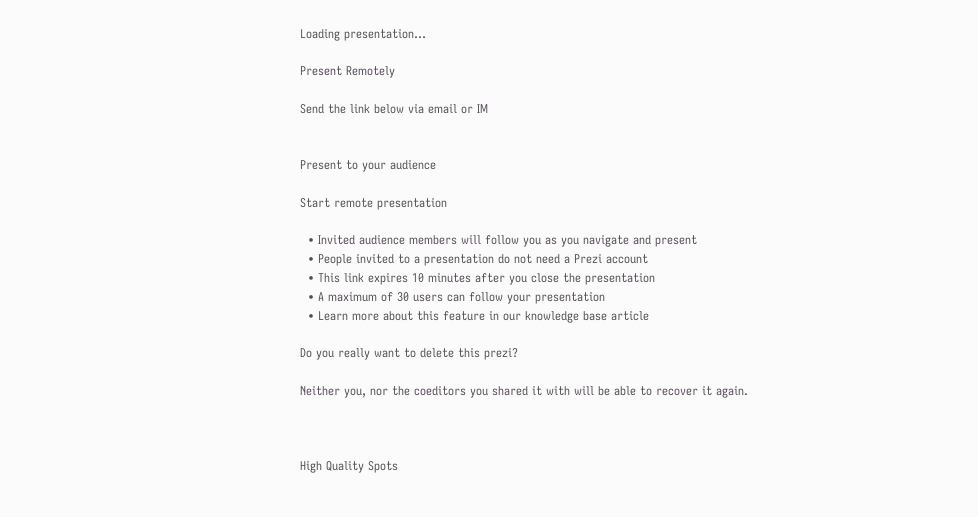Loading presentation...

Present Remotely

Send the link below via email or IM


Present to your audience

Start remote presentation

  • Invited audience members will follow you as you navigate and present
  • People invited to a presentation do not need a Prezi account
  • This link expires 10 minutes after you close the presentation
  • A maximum of 30 users can follow your presentation
  • Learn more about this feature in our knowledge base article

Do you really want to delete this prezi?

Neither you, nor the coeditors you shared it with will be able to recover it again.



High Quality Spots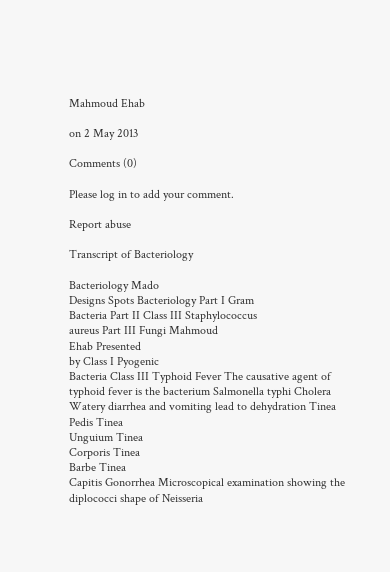Mahmoud Ehab

on 2 May 2013

Comments (0)

Please log in to add your comment.

Report abuse

Transcript of Bacteriology

Bacteriology Mado
Designs Spots Bacteriology Part I Gram
Bacteria Part II Class III Staphylococcus
aureus Part III Fungi Mahmoud
Ehab Presented
by Class I Pyogenic
Bacteria Class III Typhoid Fever The causative agent of typhoid fever is the bacterium Salmonella typhi Cholera Watery diarrhea and vomiting lead to dehydration Tinea
Pedis Tinea
Unguium Tinea
Corporis Tinea
Barbe Tinea
Capitis Gonorrhea Microscopical examination showing the diplococci shape of Neisseria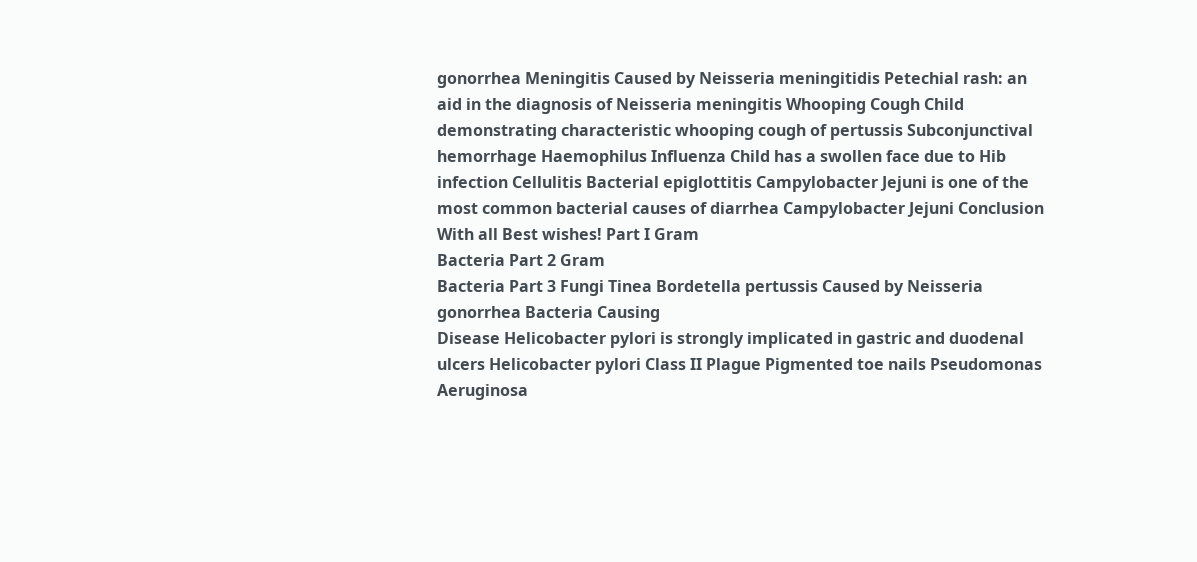gonorrhea Meningitis Caused by Neisseria meningitidis Petechial rash: an aid in the diagnosis of Neisseria meningitis Whooping Cough Child demonstrating characteristic whooping cough of pertussis Subconjunctival hemorrhage Haemophilus Influenza Child has a swollen face due to Hib infection Cellulitis Bacterial epiglottitis Campylobacter Jejuni is one of the most common bacterial causes of diarrhea Campylobacter Jejuni Conclusion With all Best wishes! Part I Gram
Bacteria Part 2 Gram
Bacteria Part 3 Fungi Tinea Bordetella pertussis Caused by Neisseria gonorrhea Bacteria Causing
Disease Helicobacter pylori is strongly implicated in gastric and duodenal ulcers Helicobacter pylori Class II Plague Pigmented toe nails Pseudomonas Aeruginosa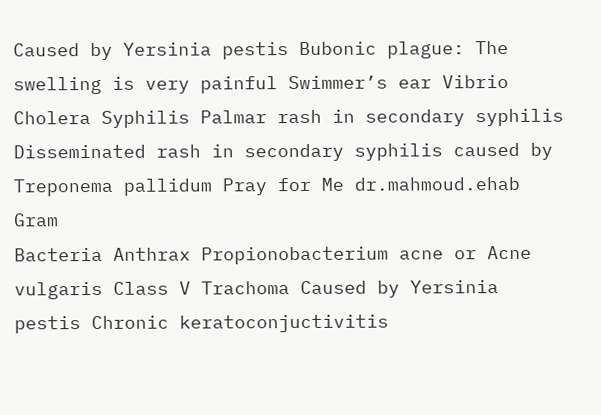Caused by Yersinia pestis Bubonic plague: The swelling is very painful Swimmer’s ear Vibrio Cholera Syphilis Palmar rash in secondary syphilis Disseminated rash in secondary syphilis caused by Treponema pallidum Pray for Me dr.mahmoud.ehab Gram
Bacteria Anthrax Propionobacterium acne or Acne vulgaris Class V Trachoma Caused by Yersinia pestis Chronic keratoconjuctivitis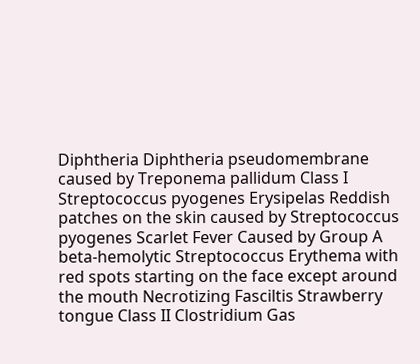Diphtheria Diphtheria pseudomembrane caused by Treponema pallidum Class I Streptococcus pyogenes Erysipelas Reddish patches on the skin caused by Streptococcus pyogenes Scarlet Fever Caused by Group A beta-hemolytic Streptococcus Erythema with red spots starting on the face except around the mouth Necrotizing Fasciltis Strawberry tongue Class II Clostridium Gas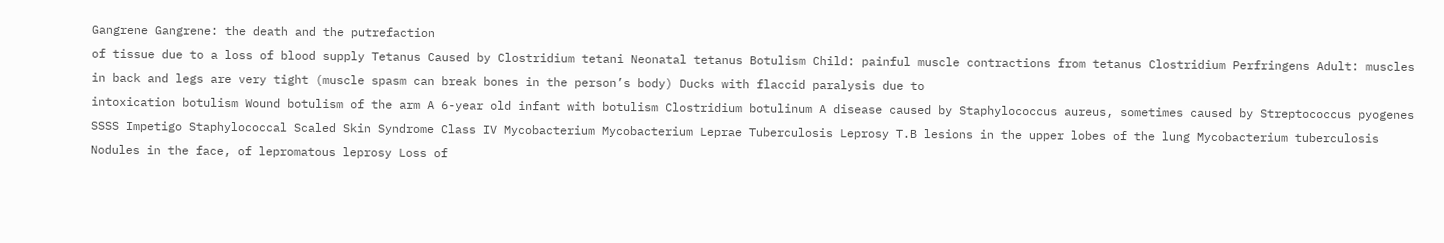Gangrene Gangrene: the death and the putrefaction
of tissue due to a loss of blood supply Tetanus Caused by Clostridium tetani Neonatal tetanus Botulism Child: painful muscle contractions from tetanus Clostridium Perfringens Adult: muscles in back and legs are very tight (muscle spasm can break bones in the person’s body) Ducks with flaccid paralysis due to
intoxication botulism Wound botulism of the arm A 6-year old infant with botulism Clostridium botulinum A disease caused by Staphylococcus aureus, sometimes caused by Streptococcus pyogenes SSSS Impetigo Staphylococcal Scaled Skin Syndrome Class IV Mycobacterium Mycobacterium Leprae Tuberculosis Leprosy T.B lesions in the upper lobes of the lung Mycobacterium tuberculosis Nodules in the face, of lepromatous leprosy Loss of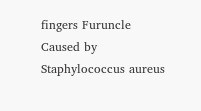fingers Furuncle Caused by Staphylococcus aureus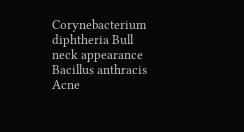Corynebacterium diphtheria Bull neck appearance Bacillus anthracis Acne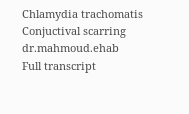Chlamydia trachomatis Conjuctival scarring dr.mahmoud.ehab
Full transcript